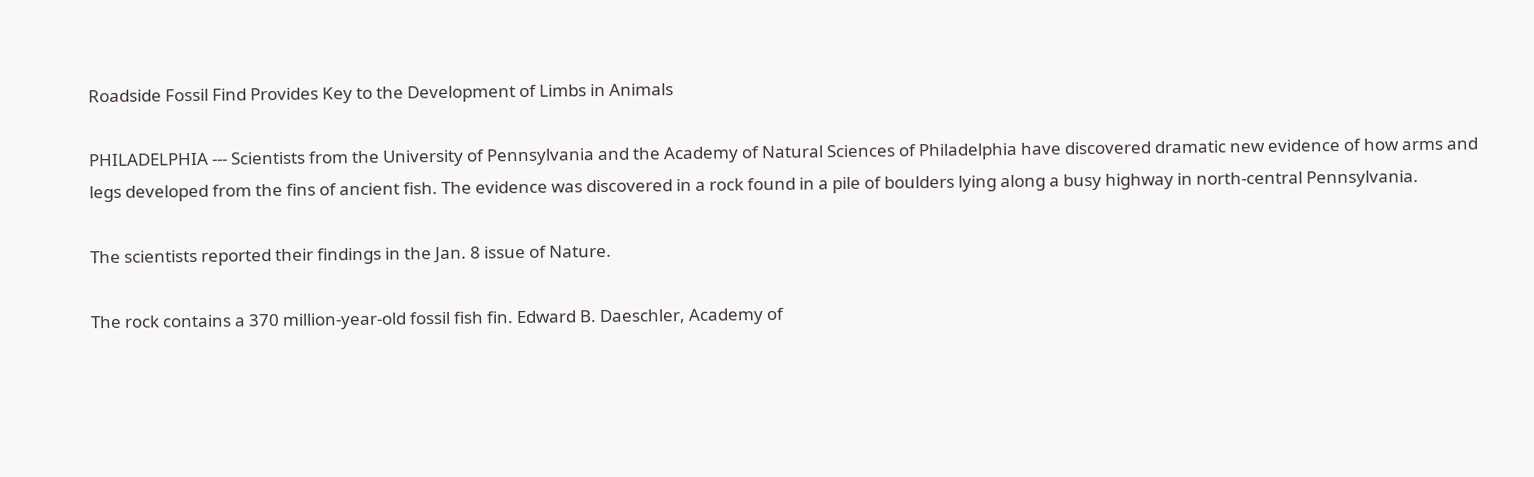Roadside Fossil Find Provides Key to the Development of Limbs in Animals

PHILADELPHIA --- Scientists from the University of Pennsylvania and the Academy of Natural Sciences of Philadelphia have discovered dramatic new evidence of how arms and legs developed from the fins of ancient fish. The evidence was discovered in a rock found in a pile of boulders lying along a busy highway in north-central Pennsylvania.

The scientists reported their findings in the Jan. 8 issue of Nature.

The rock contains a 370 million-year-old fossil fish fin. Edward B. Daeschler, Academy of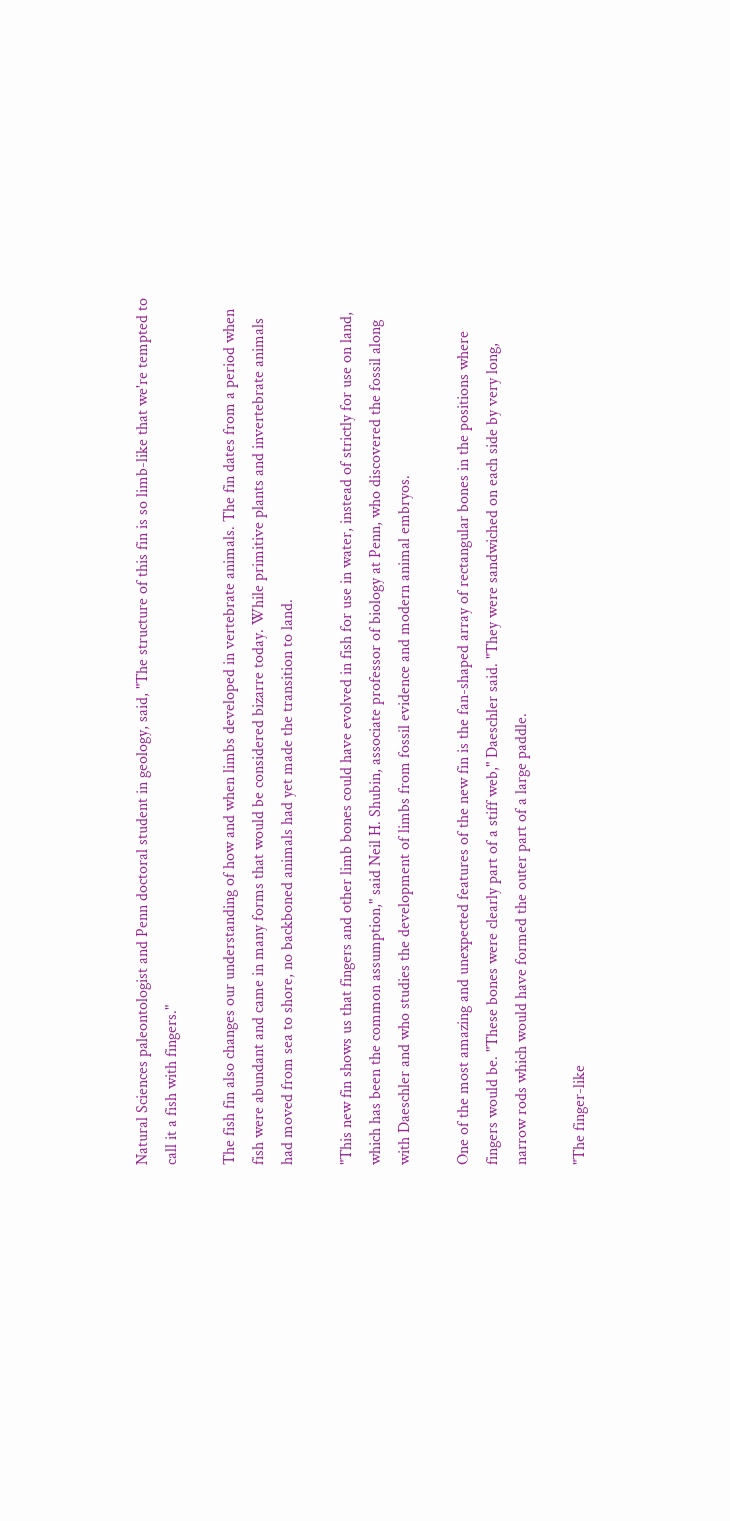Natural Sciences paleontologist and Penn doctoral student in geology, said, "The structure of this fin is so limb-like that we're tempted to call it a fish with fingers."

The fish fin also changes our understanding of how and when limbs developed in vertebrate animals. The fin dates from a period when fish were abundant and came in many forms that would be considered bizarre today. While primitive plants and invertebrate animals had moved from sea to shore, no backboned animals had yet made the transition to land.

"This new fin shows us that fingers and other limb bones could have evolved in fish for use in water, instead of strictly for use on land, which has been the common assumption," said Neil H. Shubin, associate professor of biology at Penn, who discovered the fossil along with Daeschler and who studies the development of limbs from fossil evidence and modern animal embryos.

One of the most amazing and unexpected features of the new fin is the fan-shaped array of rectangular bones in the positions where fingers would be. "These bones were clearly part of a stiff web," Daeschler said. "They were sandwiched on each side by very long, narrow rods which would have formed the outer part of a large paddle.

"The finger-like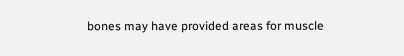bones may have provided areas for muscle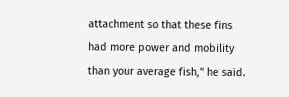attachment so that these fins had more power and mobility than your average fish," he said.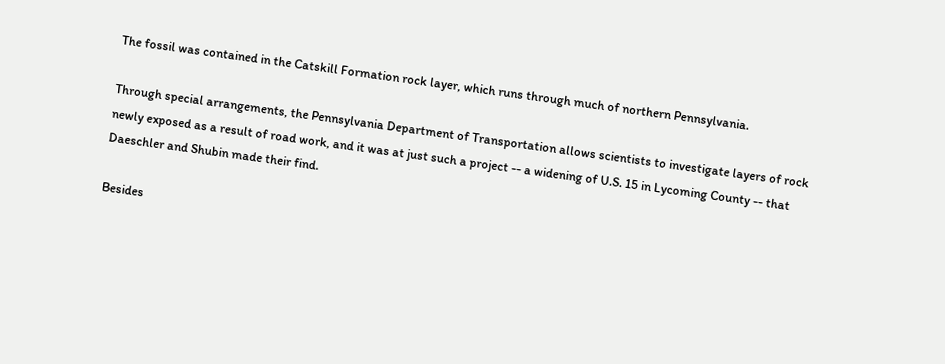The fossil was contained in the Catskill Formation rock layer, which runs through much of northern Pennsylvania.

Through special arrangements, the Pennsylvania Department of Transportation allows scientists to investigate layers of rock newly exposed as a result of road work, and it was at just such a project -- a widening of U.S. 15 in Lycoming County -- that Daeschler and Shubin made their find.

Besides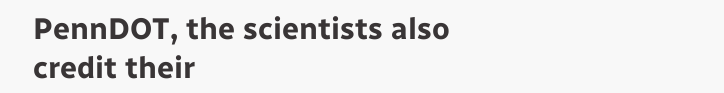PennDOT, the scientists also credit their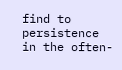find to persistence in the often-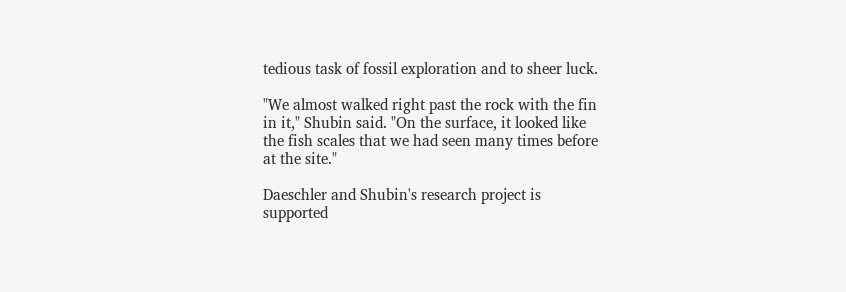tedious task of fossil exploration and to sheer luck.

"We almost walked right past the rock with the fin in it," Shubin said. "On the surface, it looked like the fish scales that we had seen many times before at the site."

Daeschler and Shubin's research project is supported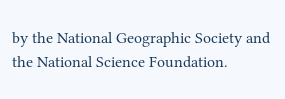by the National Geographic Society and the National Science Foundation.